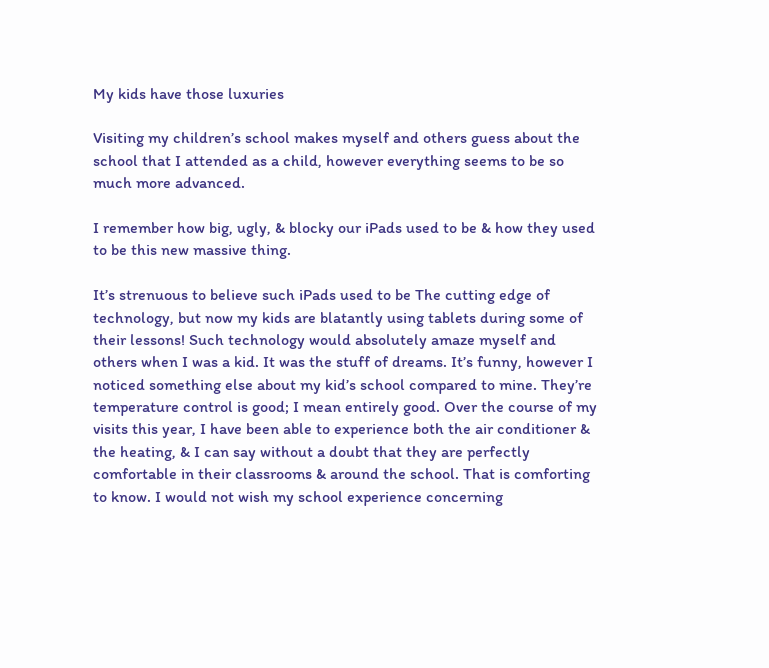My kids have those luxuries

Visiting my children’s school makes myself and others guess about the school that I attended as a child, however everything seems to be so much more advanced.

I remember how big, ugly, & blocky our iPads used to be & how they used to be this new massive thing.

It’s strenuous to believe such iPads used to be The cutting edge of technology, but now my kids are blatantly using tablets during some of their lessons! Such technology would absolutely amaze myself and others when I was a kid. It was the stuff of dreams. It’s funny, however I noticed something else about my kid’s school compared to mine. They’re temperature control is good; I mean entirely good. Over the course of my visits this year, I have been able to experience both the air conditioner & the heating, & I can say without a doubt that they are perfectly comfortable in their classrooms & around the school. That is comforting to know. I would not wish my school experience concerning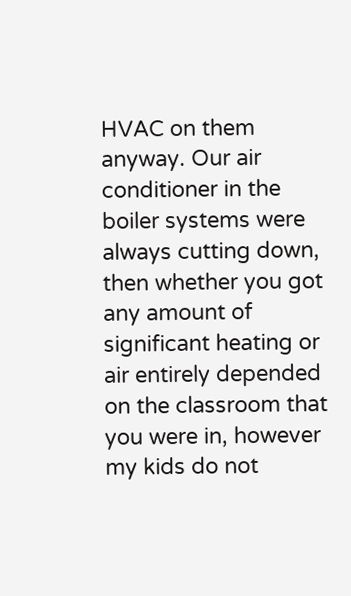HVAC on them anyway. Our air conditioner in the boiler systems were always cutting down, then whether you got any amount of significant heating or air entirely depended on the classroom that you were in, however my kids do not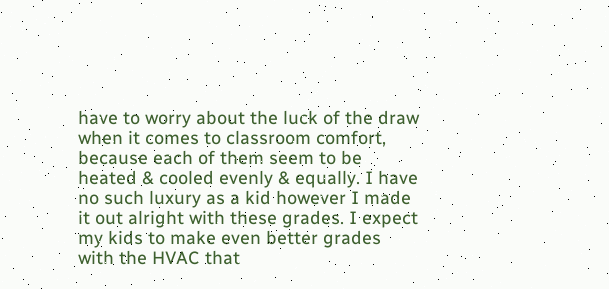have to worry about the luck of the draw when it comes to classroom comfort, because each of them seem to be heated & cooled evenly & equally. I have no such luxury as a kid however I made it out alright with these grades. I expect my kids to make even better grades with the HVAC that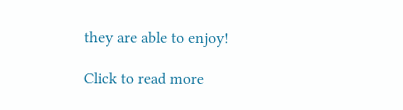they are able to enjoy!

Click to read more